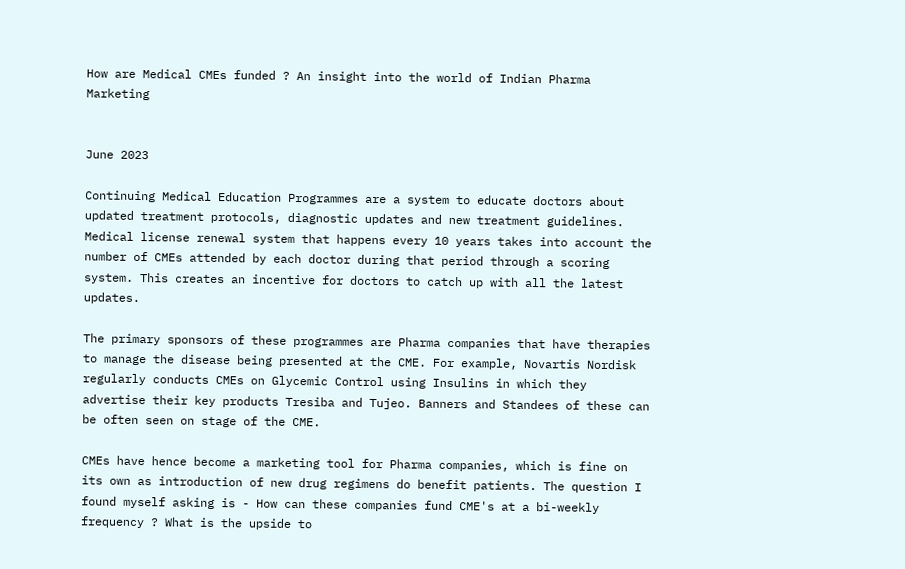How are Medical CMEs funded ? An insight into the world of Indian Pharma Marketing


June 2023

Continuing Medical Education Programmes are a system to educate doctors about updated treatment protocols, diagnostic updates and new treatment guidelines. Medical license renewal system that happens every 10 years takes into account the number of CMEs attended by each doctor during that period through a scoring system. This creates an incentive for doctors to catch up with all the latest updates.

The primary sponsors of these programmes are Pharma companies that have therapies to manage the disease being presented at the CME. For example, Novartis Nordisk regularly conducts CMEs on Glycemic Control using Insulins in which they advertise their key products Tresiba and Tujeo. Banners and Standees of these can be often seen on stage of the CME.

CMEs have hence become a marketing tool for Pharma companies, which is fine on its own as introduction of new drug regimens do benefit patients. The question I found myself asking is - How can these companies fund CME's at a bi-weekly frequency ? What is the upside to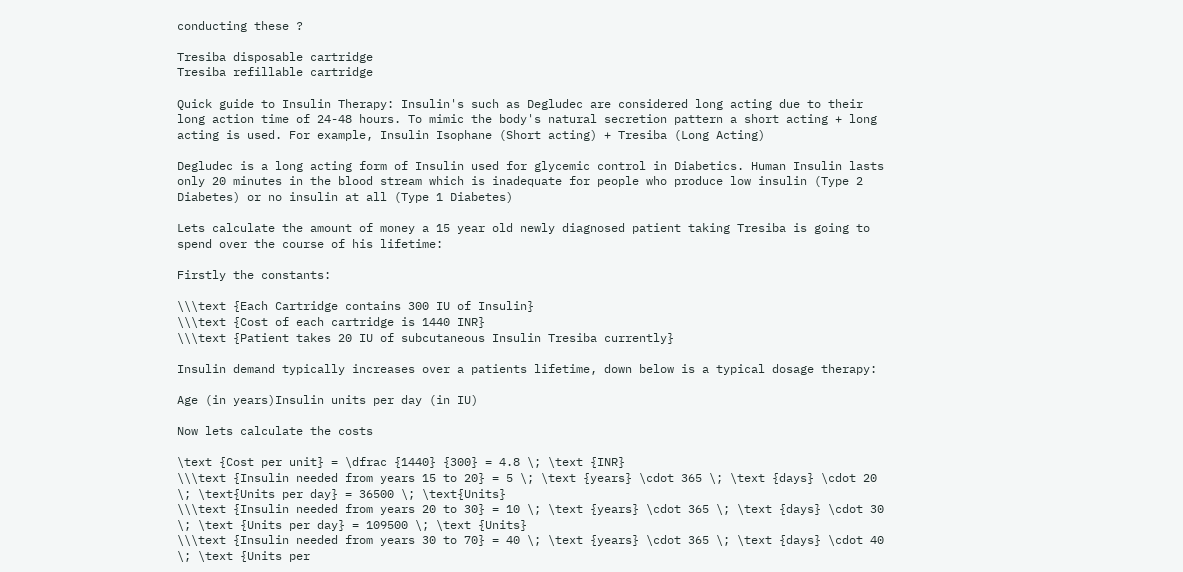conducting these ?

Tresiba disposable cartridge
Tresiba refillable cartridge

Quick guide to Insulin Therapy: Insulin's such as Degludec are considered long acting due to their long action time of 24-48 hours. To mimic the body's natural secretion pattern a short acting + long acting is used. For example, Insulin Isophane (Short acting) + Tresiba (Long Acting)

Degludec is a long acting form of Insulin used for glycemic control in Diabetics. Human Insulin lasts only 20 minutes in the blood stream which is inadequate for people who produce low insulin (Type 2 Diabetes) or no insulin at all (Type 1 Diabetes)

Lets calculate the amount of money a 15 year old newly diagnosed patient taking Tresiba is going to spend over the course of his lifetime:

Firstly the constants:

\\\text {Each Cartridge contains 300 IU of Insulin}
\\\text {Cost of each cartridge is 1440 INR}
\\\text {Patient takes 20 IU of subcutaneous Insulin Tresiba currently}

Insulin demand typically increases over a patients lifetime, down below is a typical dosage therapy:

Age (in years)Insulin units per day (in IU)

Now lets calculate the costs

\text {Cost per unit} = \dfrac {1440} {300} = 4.8 \; \text {INR}
\\\text {Insulin needed from years 15 to 20} = 5 \; \text {years} \cdot 365 \; \text {days} \cdot 20 \; \text{Units per day} = 36500 \; \text{Units}
\\\text {Insulin needed from years 20 to 30} = 10 \; \text {years} \cdot 365 \; \text {days} \cdot 30 \; \text {Units per day} = 109500 \; \text {Units}
\\\text {Insulin needed from years 30 to 70} = 40 \; \text {years} \cdot 365 \; \text {days} \cdot 40 \; \text {Units per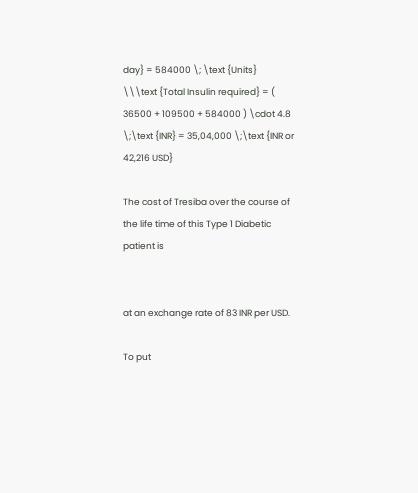day} = 584000 \; \text {Units}
\\\text {Total Insulin required} = ( 36500 + 109500 + 584000 ) \cdot 4.8 \;\text {INR} = 35,04,000 \;\text {INR or 42,216 USD}

The cost of Tresiba over the course of the life time of this Type 1 Diabetic patient is


at an exchange rate of 83 INR per USD.

To put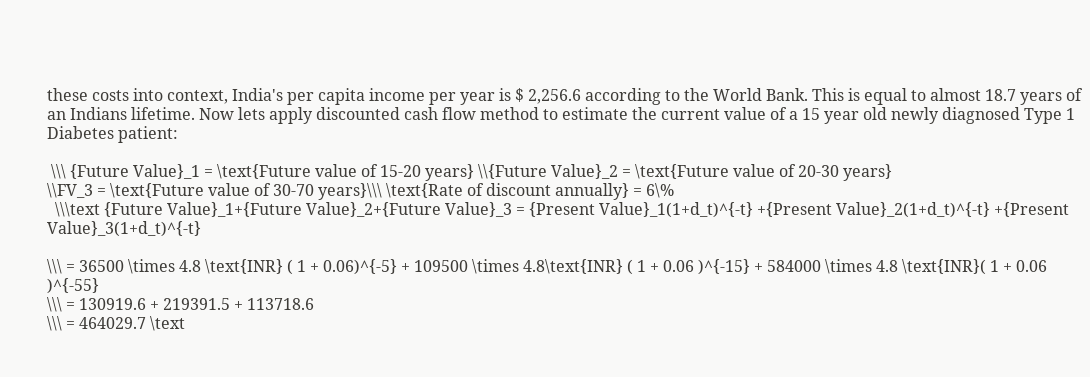these costs into context, India's per capita income per year is $ 2,256.6 according to the World Bank. This is equal to almost 18.7 years of an Indians lifetime. Now lets apply discounted cash flow method to estimate the current value of a 15 year old newly diagnosed Type 1 Diabetes patient:

 \\\ {Future Value}_1 = \text{Future value of 15-20 years} \\{Future Value}_2 = \text{Future value of 20-30 years}
\\FV_3 = \text{Future value of 30-70 years}\\\ \text{Rate of discount annually} = 6\%
  \\\text {Future Value}_1+{Future Value}_2+{Future Value}_3 = {Present Value}_1(1+d_t)^{-t} +{Present Value}_2(1+d_t)^{-t} +{Present Value}_3(1+d_t)^{-t}

\\\ = 36500 \times 4.8 \text{INR} ( 1 + 0.06)^{-5} + 109500 \times 4.8\text{INR} ( 1 + 0.06 )^{-15} + 584000 \times 4.8 \text{INR}( 1 + 0.06 )^{-55}
\\\ = 130919.6 + 219391.5 + 113718.6
\\\ = 464029.7 \text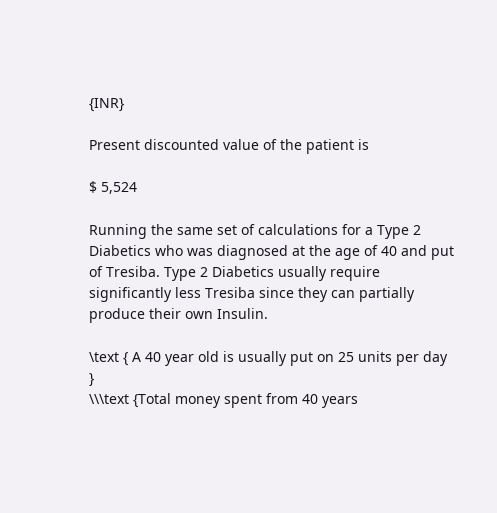{INR}

Present discounted value of the patient is

$ 5,524

Running the same set of calculations for a Type 2 Diabetics who was diagnosed at the age of 40 and put of Tresiba. Type 2 Diabetics usually require significantly less Tresiba since they can partially produce their own Insulin.

\text { A 40 year old is usually put on 25 units per day }
\\\text {Total money spent from 40 years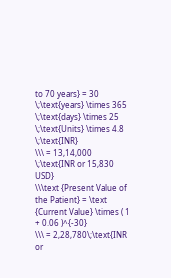to 70 years} = 30 \;\text{years} \times 365 \;\text{days} \times 25 \;\text{Units} \times 4.8 \;\text{INR}
\\\ = 13,14,000 \;\text{INR or 15,830 USD}
\\\text {Present Value of the Patient} = \text {Current Value} \times ( 1 + 0.06 )^{-30}
\\\ = 2,28,780\;\text{INR or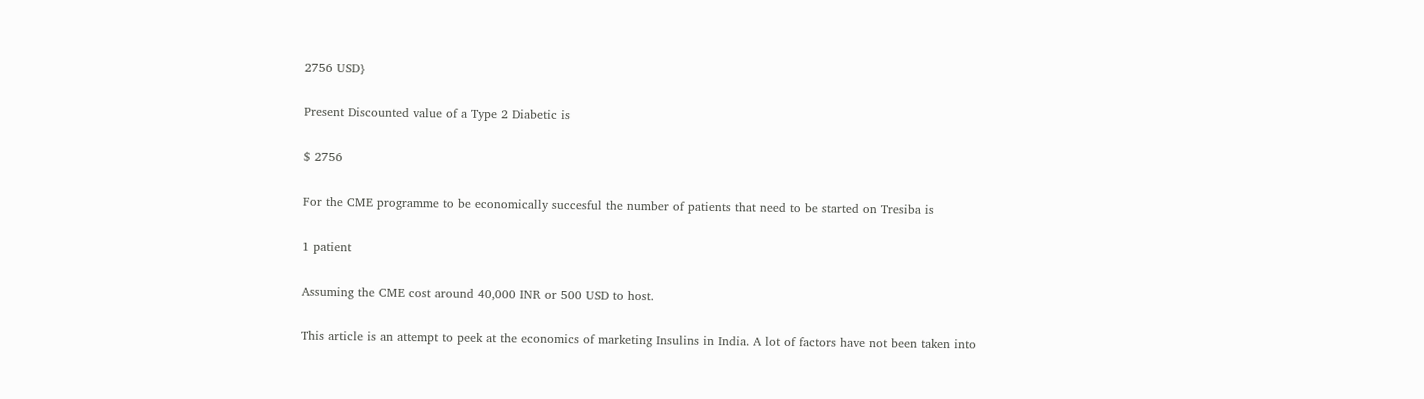2756 USD}

Present Discounted value of a Type 2 Diabetic is

$ 2756

For the CME programme to be economically succesful the number of patients that need to be started on Tresiba is

1 patient

Assuming the CME cost around 40,000 INR or 500 USD to host.

This article is an attempt to peek at the economics of marketing Insulins in India. A lot of factors have not been taken into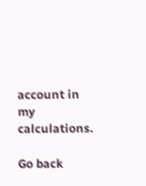account in my calculations.

Go back